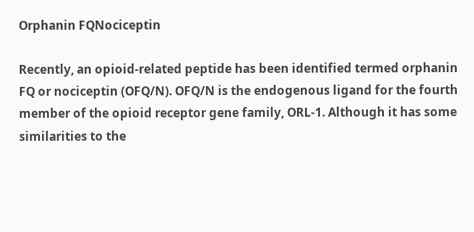Orphanin FQNociceptin

Recently, an opioid-related peptide has been identified termed orphanin FQ or nociceptin (OFQ/N). OFQ/N is the endogenous ligand for the fourth member of the opioid receptor gene family, ORL-1. Although it has some similarities to the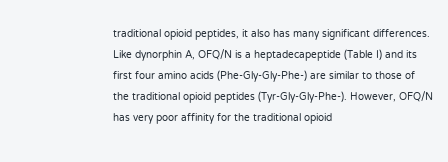traditional opioid peptides, it also has many significant differences. Like dynorphin A, OFQ/N is a heptadecapeptide (Table I) and its first four amino acids (Phe-Gly-Gly-Phe-) are similar to those of the traditional opioid peptides (Tyr-Gly-Gly-Phe-). However, OFQ/N has very poor affinity for the traditional opioid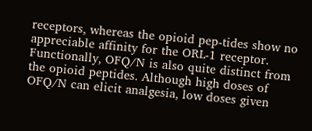receptors, whereas the opioid pep-tides show no appreciable affinity for the ORL-1 receptor. Functionally, OFQ/N is also quite distinct from the opioid peptides. Although high doses of OFQ/N can elicit analgesia, low doses given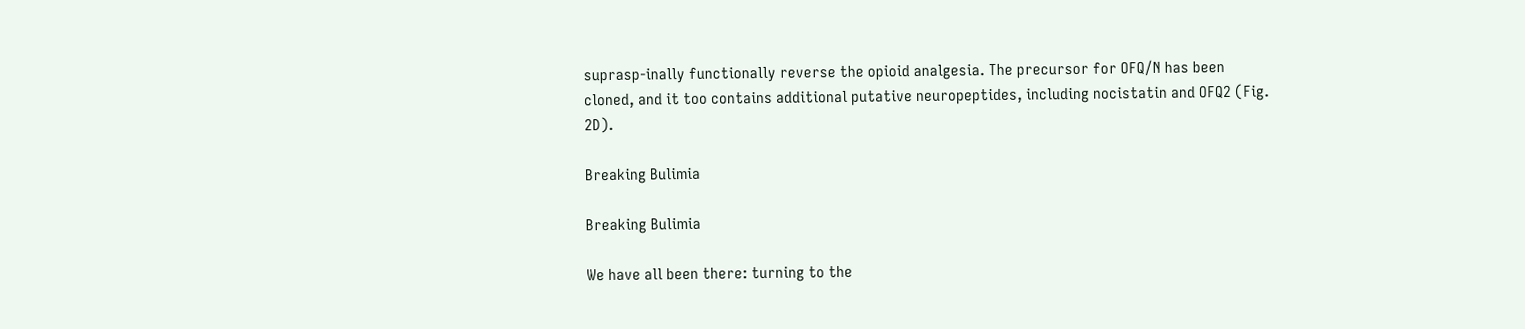suprasp-inally functionally reverse the opioid analgesia. The precursor for OFQ/N has been cloned, and it too contains additional putative neuropeptides, including nocistatin and OFQ2 (Fig. 2D).

Breaking Bulimia

Breaking Bulimia

We have all been there: turning to the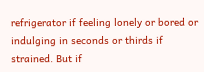refrigerator if feeling lonely or bored or indulging in seconds or thirds if strained. But if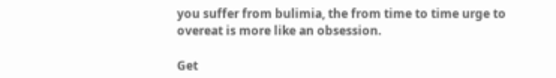you suffer from bulimia, the from time to time urge to overeat is more like an obsession.

Get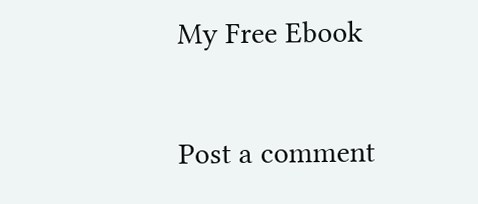My Free Ebook

Post a comment